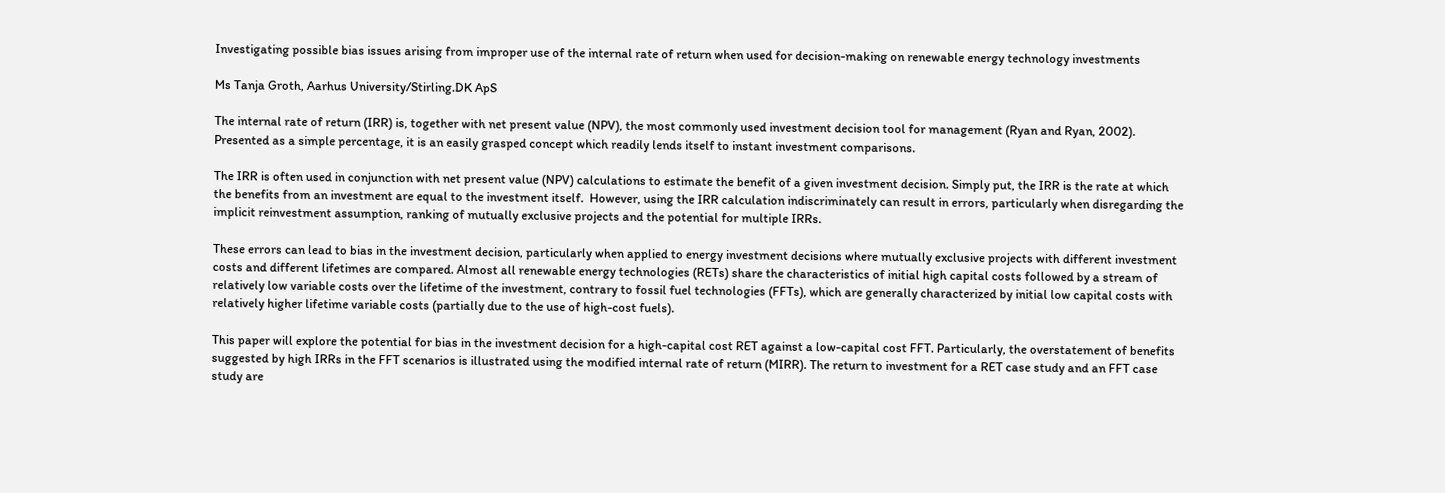Investigating possible bias issues arising from improper use of the internal rate of return when used for decision-making on renewable energy technology investments

Ms Tanja Groth, Aarhus University/Stirling.DK ApS

The internal rate of return (IRR) is, together with net present value (NPV), the most commonly used investment decision tool for management (Ryan and Ryan, 2002). Presented as a simple percentage, it is an easily grasped concept which readily lends itself to instant investment comparisons.

The IRR is often used in conjunction with net present value (NPV) calculations to estimate the benefit of a given investment decision. Simply put, the IRR is the rate at which the benefits from an investment are equal to the investment itself.  However, using the IRR calculation indiscriminately can result in errors, particularly when disregarding the implicit reinvestment assumption, ranking of mutually exclusive projects and the potential for multiple IRRs.

These errors can lead to bias in the investment decision, particularly when applied to energy investment decisions where mutually exclusive projects with different investment costs and different lifetimes are compared. Almost all renewable energy technologies (RETs) share the characteristics of initial high capital costs followed by a stream of relatively low variable costs over the lifetime of the investment, contrary to fossil fuel technologies (FFTs), which are generally characterized by initial low capital costs with relatively higher lifetime variable costs (partially due to the use of high-cost fuels).

This paper will explore the potential for bias in the investment decision for a high-capital cost RET against a low-capital cost FFT. Particularly, the overstatement of benefits suggested by high IRRs in the FFT scenarios is illustrated using the modified internal rate of return (MIRR). The return to investment for a RET case study and an FFT case study are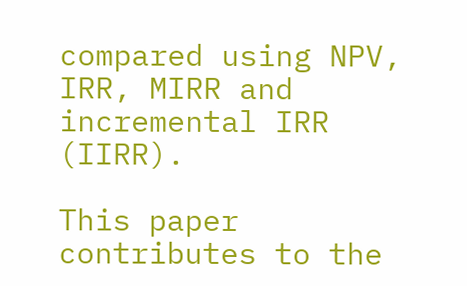compared using NPV, IRR, MIRR and incremental IRR (IIRR).

This paper contributes to the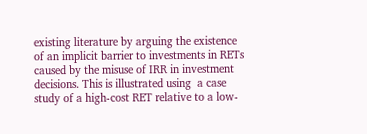existing literature by arguing the existence of an implicit barrier to investments in RETs caused by the misuse of IRR in investment decisions. This is illustrated using  a case study of a high-cost RET relative to a low-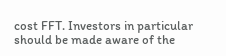cost FFT. Investors in particular should be made aware of the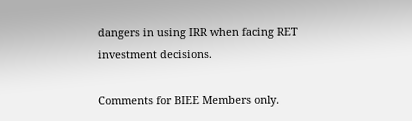dangers in using IRR when facing RET investment decisions.

Comments for BIEE Members only.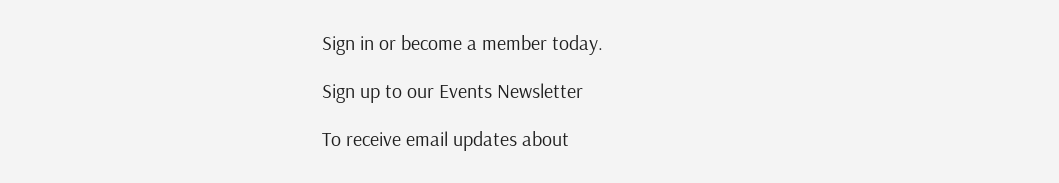Sign in or become a member today.

Sign up to our Events Newsletter

To receive email updates about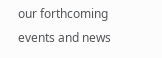our forthcoming events and news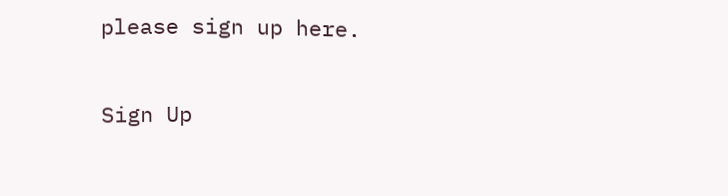please sign up here.

Sign Up